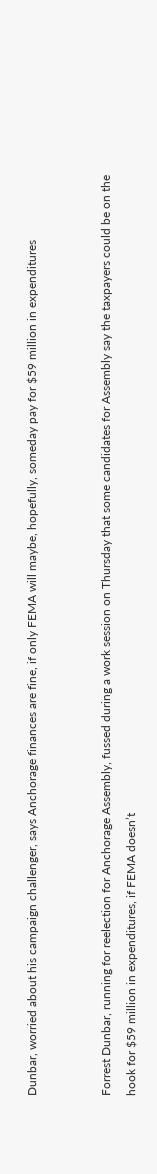Dunbar, worried about his campaign challenger, says Anchorage finances are fine, if only FEMA will maybe, hopefully, someday pay for $59 million in expenditures


Forrest Dunbar, running for reelection for Anchorage Assembly, fussed during a work session on Thursday that some candidates for Assembly say the taxpayers could be on the hook for $59 million in expenditures, if FEMA doesn’t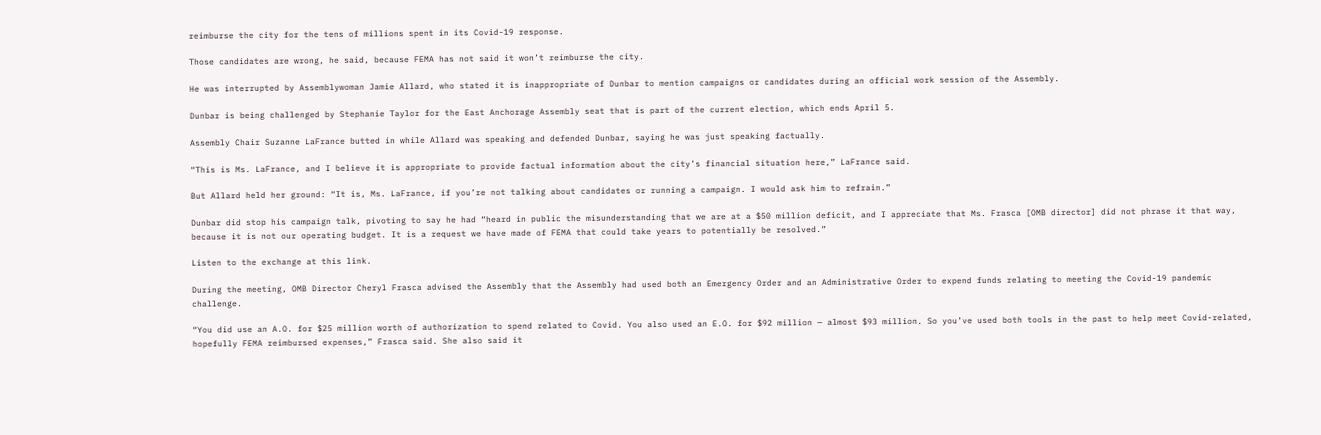reimburse the city for the tens of millions spent in its Covid-19 response.

Those candidates are wrong, he said, because FEMA has not said it won’t reimburse the city.

He was interrupted by Assemblywoman Jamie Allard, who stated it is inappropriate of Dunbar to mention campaigns or candidates during an official work session of the Assembly.

Dunbar is being challenged by Stephanie Taylor for the East Anchorage Assembly seat that is part of the current election, which ends April 5.

Assembly Chair Suzanne LaFrance butted in while Allard was speaking and defended Dunbar, saying he was just speaking factually.

“This is Ms. LaFrance, and I believe it is appropriate to provide factual information about the city’s financial situation here,” LaFrance said.

But Allard held her ground: “It is, Ms. LaFrance, if you’re not talking about candidates or running a campaign. I would ask him to refrain.”

Dunbar did stop his campaign talk, pivoting to say he had “heard in public the misunderstanding that we are at a $50 million deficit, and I appreciate that Ms. Frasca [OMB director] did not phrase it that way, because it is not our operating budget. It is a request we have made of FEMA that could take years to potentially be resolved.”

Listen to the exchange at this link.

During the meeting, OMB Director Cheryl Frasca advised the Assembly that the Assembly had used both an Emergency Order and an Administrative Order to expend funds relating to meeting the Covid-19 pandemic challenge.

“You did use an A.O. for $25 million worth of authorization to spend related to Covid. You also used an E.O. for $92 million — almost $93 million. So you’ve used both tools in the past to help meet Covid-related, hopefully FEMA reimbursed expenses,” Frasca said. She also said it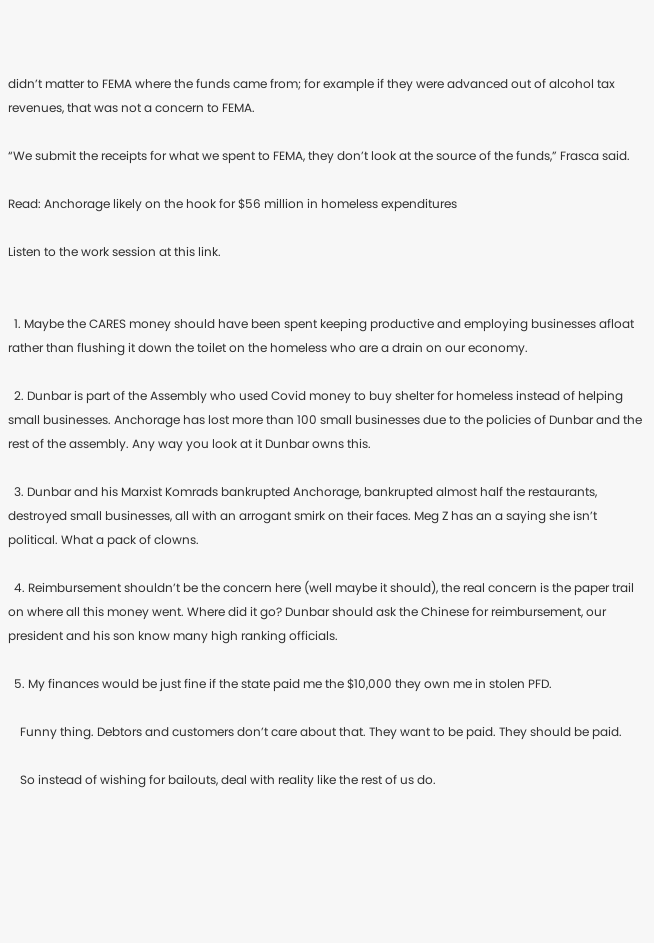didn’t matter to FEMA where the funds came from; for example if they were advanced out of alcohol tax revenues, that was not a concern to FEMA.

“We submit the receipts for what we spent to FEMA, they don’t look at the source of the funds,” Frasca said.

Read: Anchorage likely on the hook for $56 million in homeless expenditures

Listen to the work session at this link.


  1. Maybe the CARES money should have been spent keeping productive and employing businesses afloat rather than flushing it down the toilet on the homeless who are a drain on our economy.

  2. Dunbar is part of the Assembly who used Covid money to buy shelter for homeless instead of helping small businesses. Anchorage has lost more than 100 small businesses due to the policies of Dunbar and the rest of the assembly. Any way you look at it Dunbar owns this.

  3. Dunbar and his Marxist Komrads bankrupted Anchorage, bankrupted almost half the restaurants, destroyed small businesses, all with an arrogant smirk on their faces. Meg Z has an a saying she isn’t political. What a pack of clowns.

  4. Reimbursement shouldn’t be the concern here (well maybe it should), the real concern is the paper trail on where all this money went. Where did it go? Dunbar should ask the Chinese for reimbursement, our president and his son know many high ranking officials.

  5. My finances would be just fine if the state paid me the $10,000 they own me in stolen PFD.

    Funny thing. Debtors and customers don’t care about that. They want to be paid. They should be paid.

    So instead of wishing for bailouts, deal with reality like the rest of us do.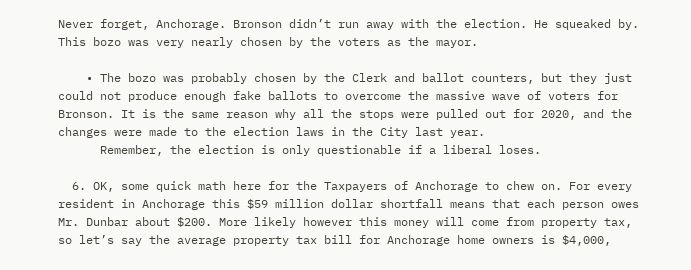Never forget, Anchorage. Bronson didn’t run away with the election. He squeaked by. This bozo was very nearly chosen by the voters as the mayor.

    • The bozo was probably chosen by the Clerk and ballot counters, but they just could not produce enough fake ballots to overcome the massive wave of voters for Bronson. It is the same reason why all the stops were pulled out for 2020, and the changes were made to the election laws in the City last year.
      Remember, the election is only questionable if a liberal loses.

  6. OK, some quick math here for the Taxpayers of Anchorage to chew on. For every resident in Anchorage this $59 million dollar shortfall means that each person owes Mr. Dunbar about $200. More likely however this money will come from property tax, so let’s say the average property tax bill for Anchorage home owners is $4,000,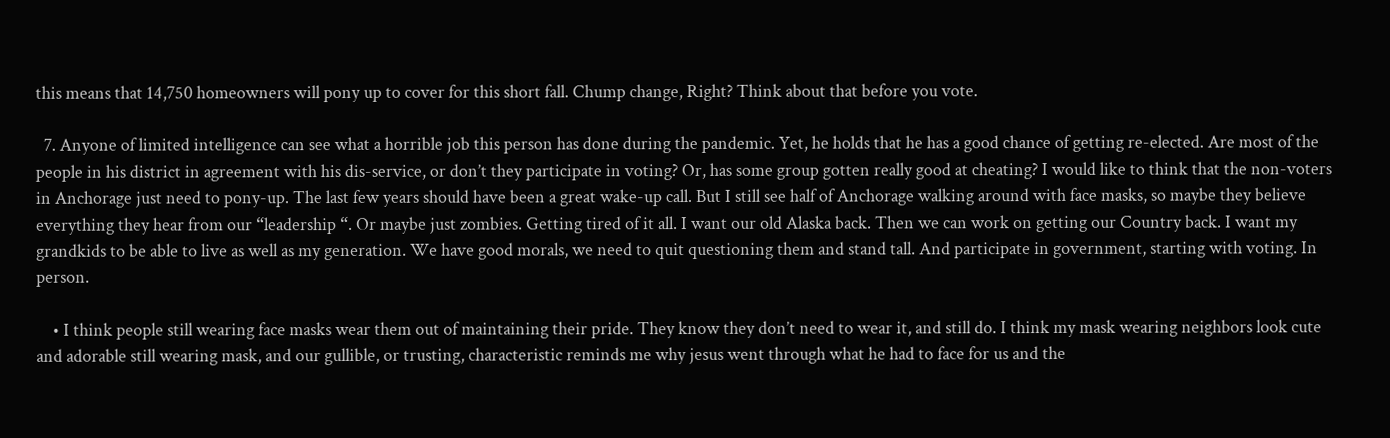this means that 14,750 homeowners will pony up to cover for this short fall. Chump change, Right? Think about that before you vote.

  7. Anyone of limited intelligence can see what a horrible job this person has done during the pandemic. Yet, he holds that he has a good chance of getting re-elected. Are most of the people in his district in agreement with his dis-service, or don’t they participate in voting? Or, has some group gotten really good at cheating? I would like to think that the non-voters in Anchorage just need to pony-up. The last few years should have been a great wake-up call. But I still see half of Anchorage walking around with face masks, so maybe they believe everything they hear from our “leadership “. Or maybe just zombies. Getting tired of it all. I want our old Alaska back. Then we can work on getting our Country back. I want my grandkids to be able to live as well as my generation. We have good morals, we need to quit questioning them and stand tall. And participate in government, starting with voting. In person.

    • I think people still wearing face masks wear them out of maintaining their pride. They know they don’t need to wear it, and still do. I think my mask wearing neighbors look cute and adorable still wearing mask, and our gullible, or trusting, characteristic reminds me why jesus went through what he had to face for us and the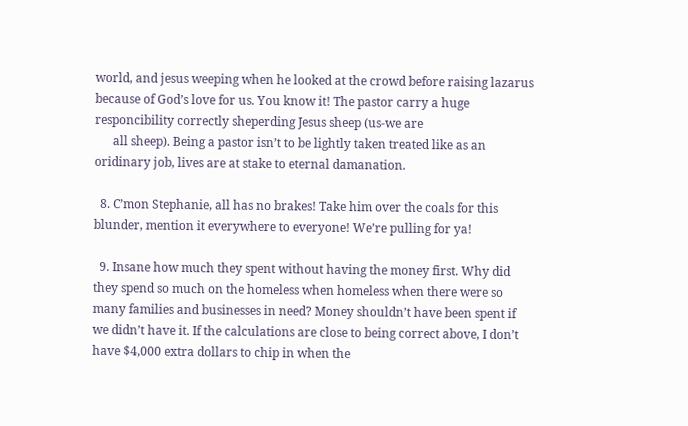world, and jesus weeping when he looked at the crowd before raising lazarus because of God’s love for us. You know it! The pastor carry a huge responcibility correctly sheperding Jesus sheep (us-we are
      all sheep). Being a pastor isn’t to be lightly taken treated like as an oridinary job, lives are at stake to eternal damanation.

  8. C’mon Stephanie, all has no brakes! Take him over the coals for this blunder, mention it everywhere to everyone! We’re pulling for ya!

  9. Insane how much they spent without having the money first. Why did they spend so much on the homeless when homeless when there were so many families and businesses in need? Money shouldn’t have been spent if we didn’t have it. If the calculations are close to being correct above, I don’t have $4,000 extra dollars to chip in when the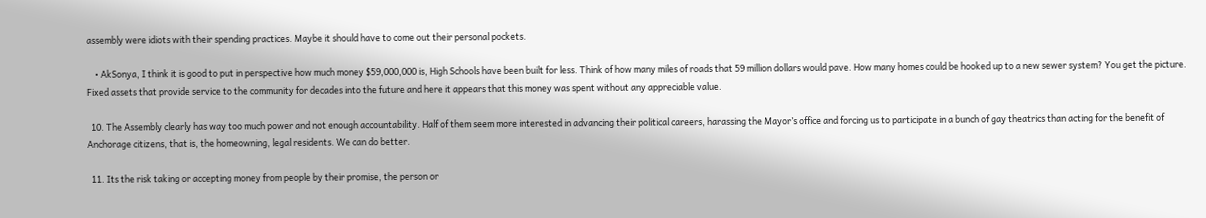assembly were idiots with their spending practices. Maybe it should have to come out their personal pockets.

    • AkSonya, I think it is good to put in perspective how much money $59,000,000 is, High Schools have been built for less. Think of how many miles of roads that 59 million dollars would pave. How many homes could be hooked up to a new sewer system? You get the picture. Fixed assets that provide service to the community for decades into the future and here it appears that this money was spent without any appreciable value.

  10. The Assembly clearly has way too much power and not enough accountability. Half of them seem more interested in advancing their political careers, harassing the Mayor’s office and forcing us to participate in a bunch of gay theatrics than acting for the benefit of Anchorage citizens, that is, the homeowning, legal residents. We can do better.

  11. Its the risk taking or accepting money from people by their promise, the person or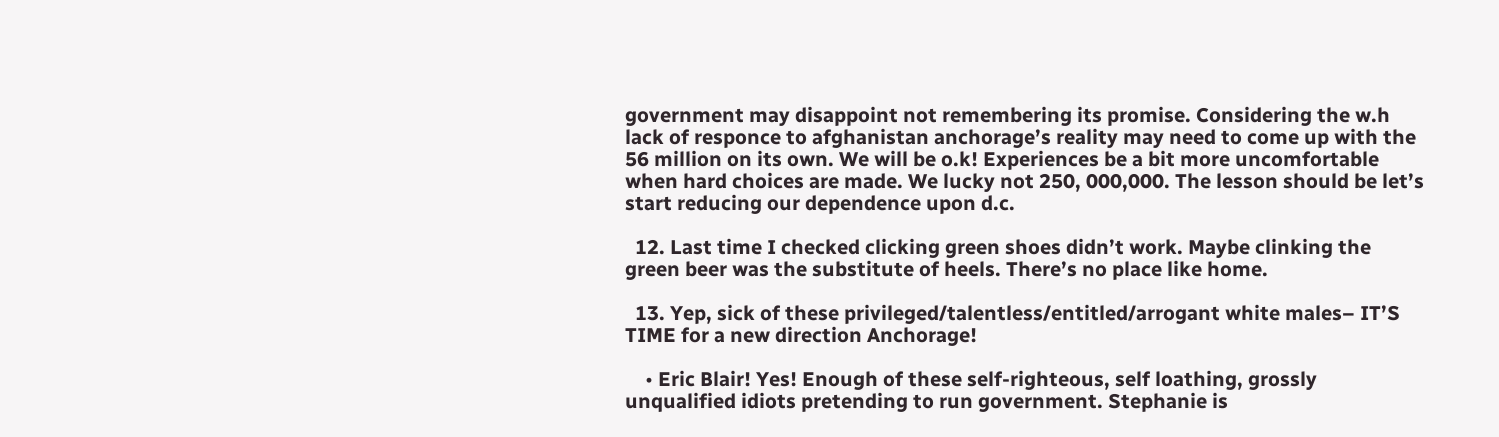government may disappoint not remembering its promise. Considering the w.h lack of responce to afghanistan anchorage’s reality may need to come up with the 56 million on its own. We will be o.k! Experiences be a bit more uncomfortable when hard choices are made. We lucky not 250, 000,000. The lesson should be let’s start reducing our dependence upon d.c.

  12. Last time I checked clicking green shoes didn’t work. Maybe clinking the green beer was the substitute of heels. There’s no place like home.

  13. Yep, sick of these privileged/talentless/entitled/arrogant white males– IT’S TIME for a new direction Anchorage!

    • Eric Blair! Yes! Enough of these self-righteous, self loathing, grossly unqualified idiots pretending to run government. Stephanie is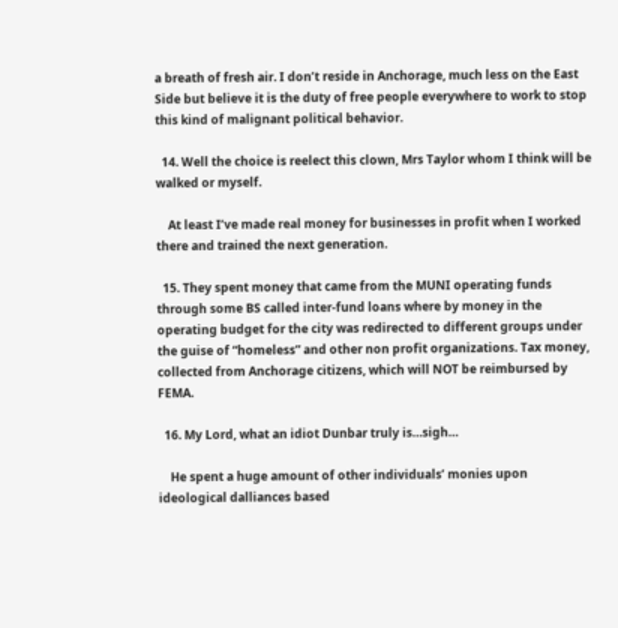a breath of fresh air. I don’t reside in Anchorage, much less on the East Side but believe it is the duty of free people everywhere to work to stop this kind of malignant political behavior.

  14. Well the choice is reelect this clown, Mrs Taylor whom I think will be walked or myself.

    At least I’ve made real money for businesses in profit when I worked there and trained the next generation.

  15. They spent money that came from the MUNI operating funds through some BS called inter-fund loans where by money in the operating budget for the city was redirected to different groups under the guise of “homeless” and other non profit organizations. Tax money, collected from Anchorage citizens, which will NOT be reimbursed by FEMA.

  16. My Lord, what an idiot Dunbar truly is…sigh…

    He spent a huge amount of other individuals’ monies upon ideological dalliances based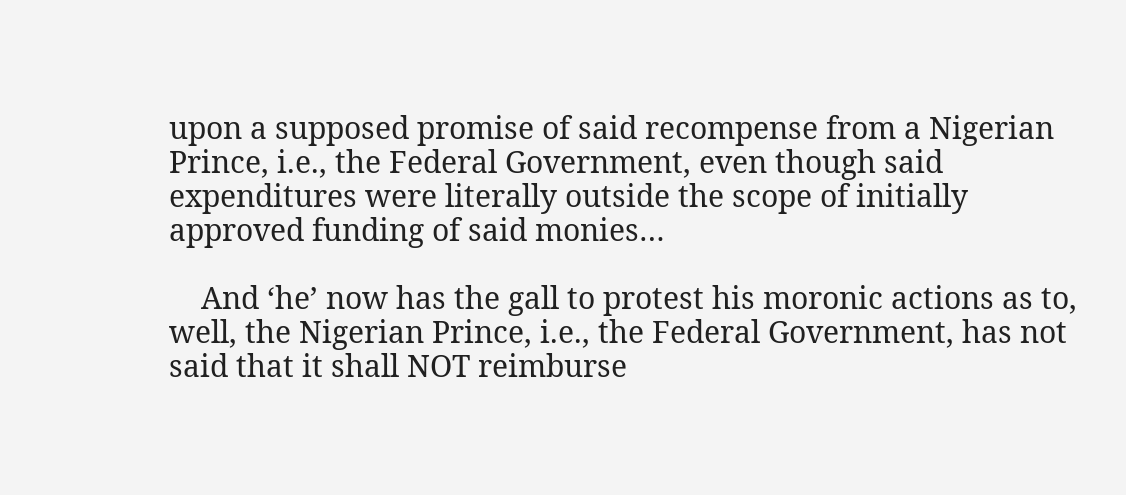upon a supposed promise of said recompense from a Nigerian Prince, i.e., the Federal Government, even though said expenditures were literally outside the scope of initially approved funding of said monies…

    And ‘he’ now has the gall to protest his moronic actions as to, well, the Nigerian Prince, i.e., the Federal Government, has not said that it shall NOT reimburse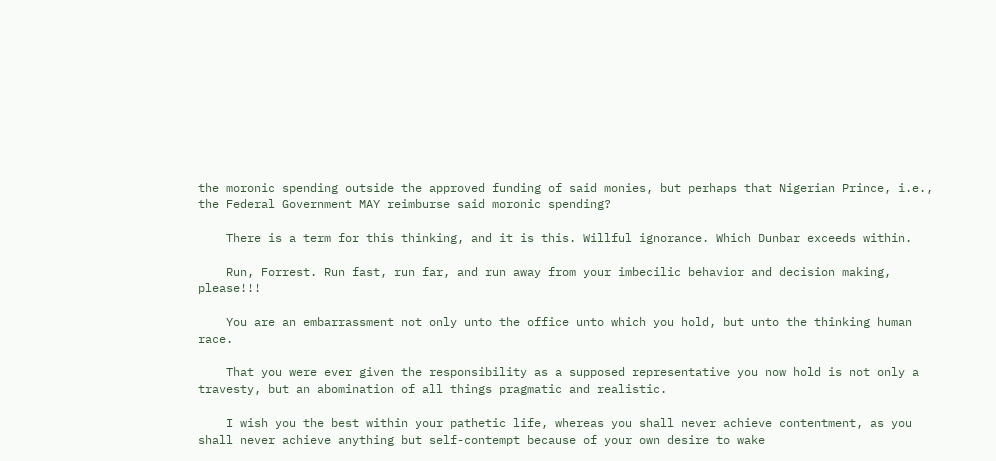the moronic spending outside the approved funding of said monies, but perhaps that Nigerian Prince, i.e., the Federal Government MAY reimburse said moronic spending?

    There is a term for this thinking, and it is this. Willful ignorance. Which Dunbar exceeds within.

    Run, Forrest. Run fast, run far, and run away from your imbecilic behavior and decision making, please!!!

    You are an embarrassment not only unto the office unto which you hold, but unto the thinking human race.

    That you were ever given the responsibility as a supposed representative you now hold is not only a travesty, but an abomination of all things pragmatic and realistic.

    I wish you the best within your pathetic life, whereas you shall never achieve contentment, as you shall never achieve anything but self-contempt because of your own desire to wake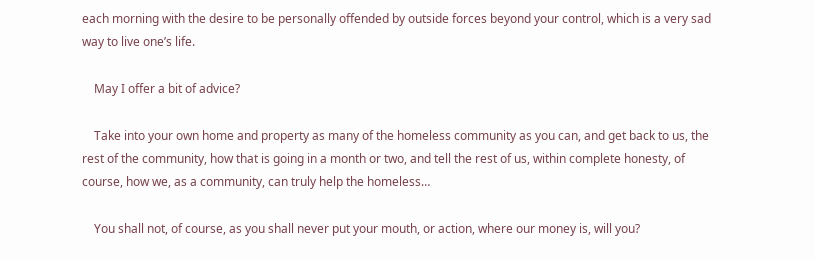each morning with the desire to be personally offended by outside forces beyond your control, which is a very sad way to live one’s life.

    May I offer a bit of advice?

    Take into your own home and property as many of the homeless community as you can, and get back to us, the rest of the community, how that is going in a month or two, and tell the rest of us, within complete honesty, of course, how we, as a community, can truly help the homeless…

    You shall not, of course, as you shall never put your mouth, or action, where our money is, will you?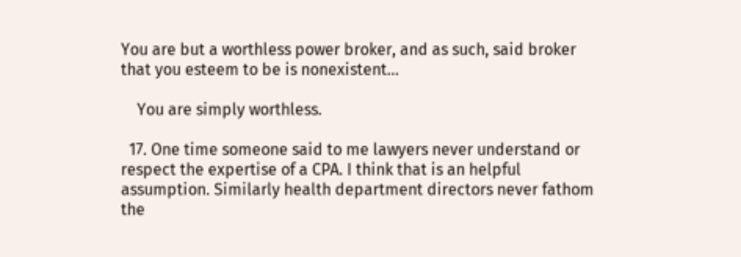You are but a worthless power broker, and as such, said broker that you esteem to be is nonexistent…

    You are simply worthless.

  17. One time someone said to me lawyers never understand or respect the expertise of a CPA. I think that is an helpful assumption. Similarly health department directors never fathom the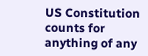US Constitution counts for anything of any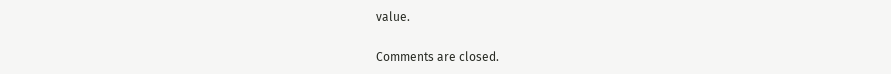value.

Comments are closed.